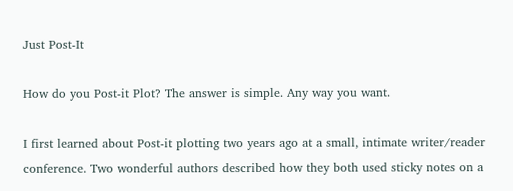Just Post-It

How do you Post-it Plot? The answer is simple. Any way you want.

I first learned about Post-it plotting two years ago at a small, intimate writer/reader conference. Two wonderful authors described how they both used sticky notes on a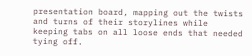presentation board, mapping out the twists and turns of their storylines while keeping tabs on all loose ends that needed tying off.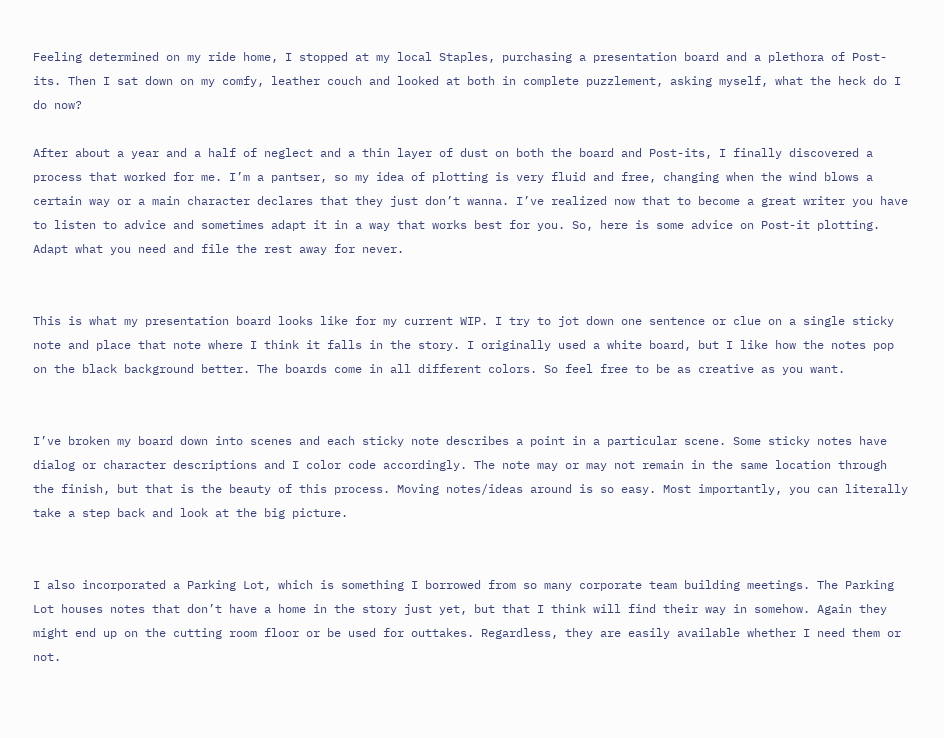Feeling determined on my ride home, I stopped at my local Staples, purchasing a presentation board and a plethora of Post-its. Then I sat down on my comfy, leather couch and looked at both in complete puzzlement, asking myself, what the heck do I do now?

After about a year and a half of neglect and a thin layer of dust on both the board and Post-its, I finally discovered a process that worked for me. I’m a pantser, so my idea of plotting is very fluid and free, changing when the wind blows a certain way or a main character declares that they just don’t wanna. I’ve realized now that to become a great writer you have to listen to advice and sometimes adapt it in a way that works best for you. So, here is some advice on Post-it plotting. Adapt what you need and file the rest away for never.


This is what my presentation board looks like for my current WIP. I try to jot down one sentence or clue on a single sticky note and place that note where I think it falls in the story. I originally used a white board, but I like how the notes pop on the black background better. The boards come in all different colors. So feel free to be as creative as you want.


I’ve broken my board down into scenes and each sticky note describes a point in a particular scene. Some sticky notes have dialog or character descriptions and I color code accordingly. The note may or may not remain in the same location through the finish, but that is the beauty of this process. Moving notes/ideas around is so easy. Most importantly, you can literally take a step back and look at the big picture.


I also incorporated a Parking Lot, which is something I borrowed from so many corporate team building meetings. The Parking Lot houses notes that don’t have a home in the story just yet, but that I think will find their way in somehow. Again they might end up on the cutting room floor or be used for outtakes. Regardless, they are easily available whether I need them or not.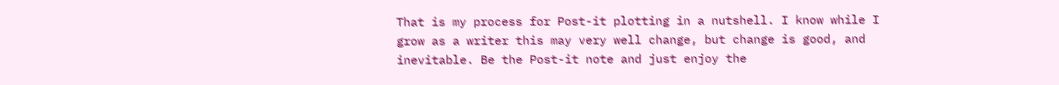That is my process for Post-it plotting in a nutshell. I know while I grow as a writer this may very well change, but change is good, and inevitable. Be the Post-it note and just enjoy the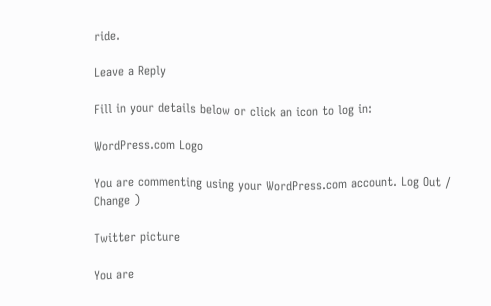ride.

Leave a Reply

Fill in your details below or click an icon to log in:

WordPress.com Logo

You are commenting using your WordPress.com account. Log Out /  Change )

Twitter picture

You are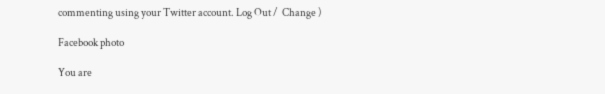commenting using your Twitter account. Log Out /  Change )

Facebook photo

You are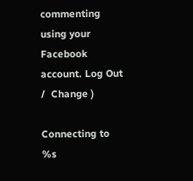commenting using your Facebook account. Log Out /  Change )

Connecting to %s